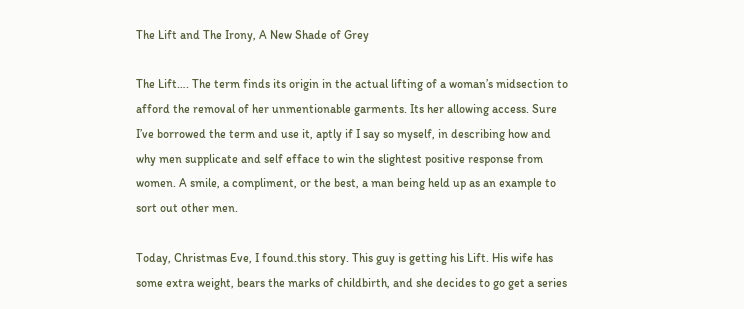The Lift and The Irony, A New Shade of Grey

The Lift…. The term finds its origin in the actual lifting of a woman’s midsection to afford the removal of her unmentionable garments. Its her allowing access. Sure I’ve borrowed the term and use it, aptly if I say so myself, in describing how and why men supplicate and self efface to win the slightest positive response from women. A smile, a compliment, or the best, a man being held up as an example to sort out other men.

Today, Christmas Eve, I found.this story. This guy is getting his Lift. His wife has some extra weight, bears the marks of childbirth, and she decides to go get a series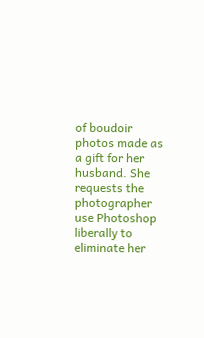of boudoir photos made as a gift for her husband. She requests the photographer use Photoshop liberally to eliminate her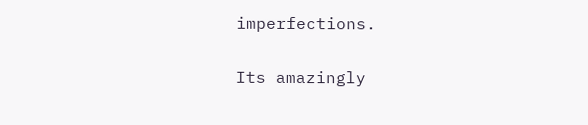imperfections.

Its amazingly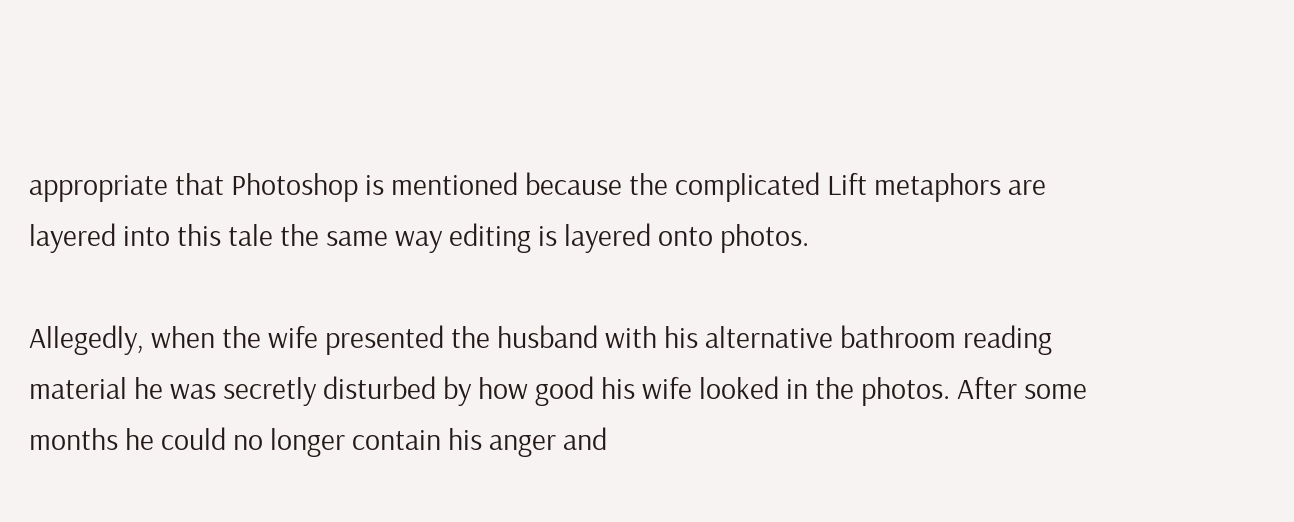appropriate that Photoshop is mentioned because the complicated Lift metaphors are layered into this tale the same way editing is layered onto photos.

Allegedly, when the wife presented the husband with his alternative bathroom reading material he was secretly disturbed by how good his wife looked in the photos. After some months he could no longer contain his anger and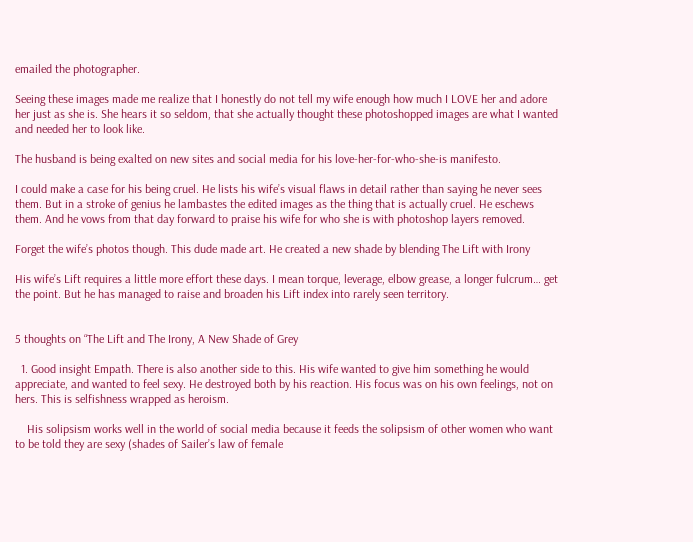emailed the photographer.

Seeing these images made me realize that I honestly do not tell my wife enough how much I LOVE her and adore her just as she is. She hears it so seldom, that she actually thought these photoshopped images are what I wanted and needed her to look like.

The husband is being exalted on new sites and social media for his love-her-for-who-she-is manifesto.

I could make a case for his being cruel. He lists his wife’s visual flaws in detail rather than saying he never sees them. But in a stroke of genius he lambastes the edited images as the thing that is actually cruel. He eschews them. And he vows from that day forward to praise his wife for who she is with photoshop layers removed.

Forget the wife’s photos though. This dude made art. He created a new shade by blending The Lift with Irony

His wife’s Lift requires a little more effort these days. I mean torque, leverage, elbow grease, a longer fulcrum… get the point. But he has managed to raise and broaden his Lift index into rarely seen territory.


5 thoughts on “The Lift and The Irony, A New Shade of Grey

  1. Good insight Empath. There is also another side to this. His wife wanted to give him something he would appreciate, and wanted to feel sexy. He destroyed both by his reaction. His focus was on his own feelings, not on hers. This is selfishness wrapped as heroism.

    His solipsism works well in the world of social media because it feeds the solipsism of other women who want to be told they are sexy (shades of Sailer’s law of female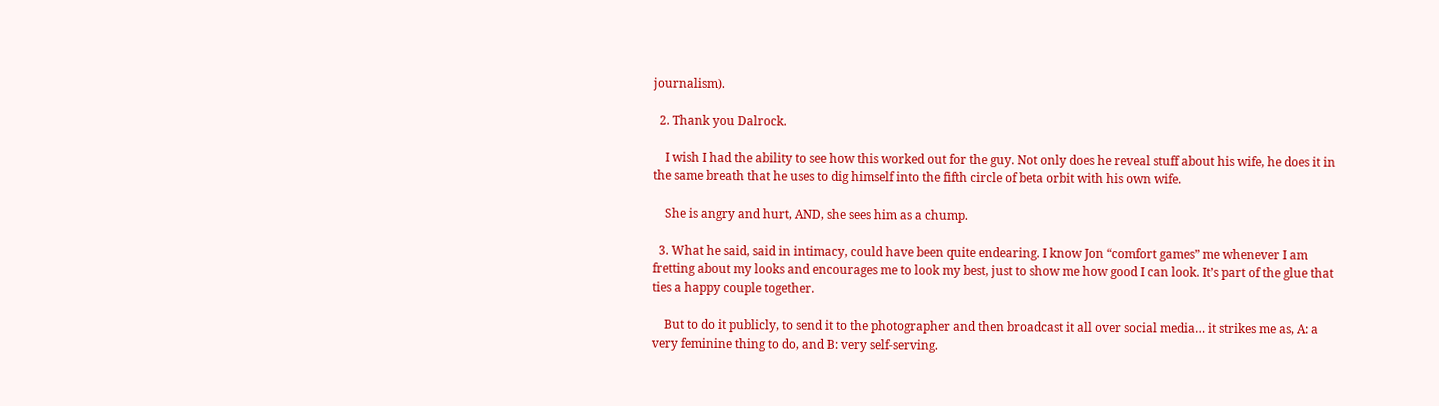journalism).

  2. Thank you Dalrock.

    I wish I had the ability to see how this worked out for the guy. Not only does he reveal stuff about his wife, he does it in the same breath that he uses to dig himself into the fifth circle of beta orbit with his own wife.

    She is angry and hurt, AND, she sees him as a chump.

  3. What he said, said in intimacy, could have been quite endearing. I know Jon “comfort games” me whenever I am fretting about my looks and encourages me to look my best, just to show me how good I can look. It’s part of the glue that ties a happy couple together.

    But to do it publicly, to send it to the photographer and then broadcast it all over social media… it strikes me as, A: a very feminine thing to do, and B: very self-serving.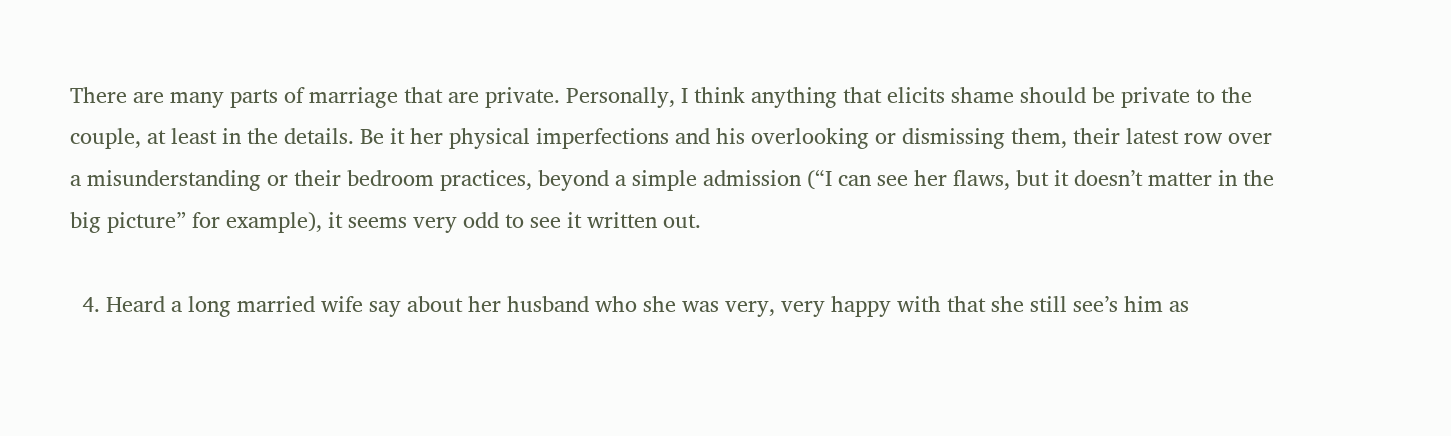There are many parts of marriage that are private. Personally, I think anything that elicits shame should be private to the couple, at least in the details. Be it her physical imperfections and his overlooking or dismissing them, their latest row over a misunderstanding or their bedroom practices, beyond a simple admission (“I can see her flaws, but it doesn’t matter in the big picture” for example), it seems very odd to see it written out.

  4. Heard a long married wife say about her husband who she was very, very happy with that she still see’s him as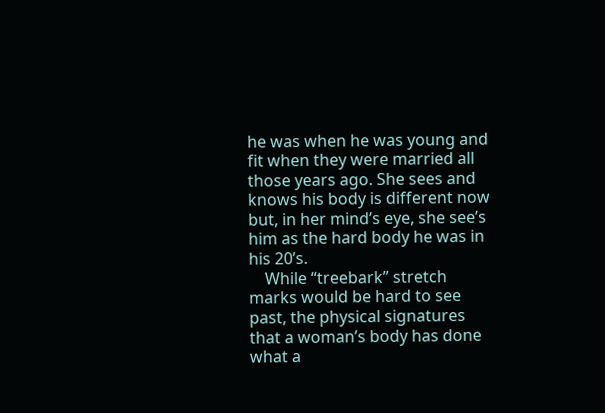he was when he was young and fit when they were married all those years ago. She sees and knows his body is different now but, in her mind’s eye, she see’s him as the hard body he was in his 20’s.
    While “treebark” stretch marks would be hard to see past, the physical signatures that a woman’s body has done what a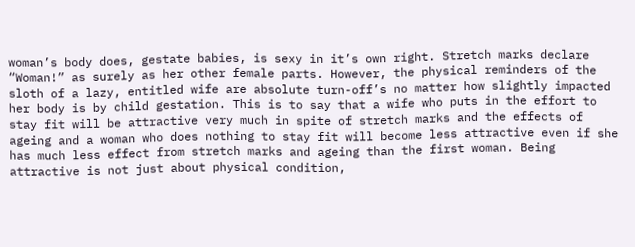woman’s body does, gestate babies, is sexy in it’s own right. Stretch marks declare “Woman!” as surely as her other female parts. However, the physical reminders of the sloth of a lazy, entitled wife are absolute turn-off’s no matter how slightly impacted her body is by child gestation. This is to say that a wife who puts in the effort to stay fit will be attractive very much in spite of stretch marks and the effects of ageing and a woman who does nothing to stay fit will become less attractive even if she has much less effect from stretch marks and ageing than the first woman. Being attractive is not just about physical condition,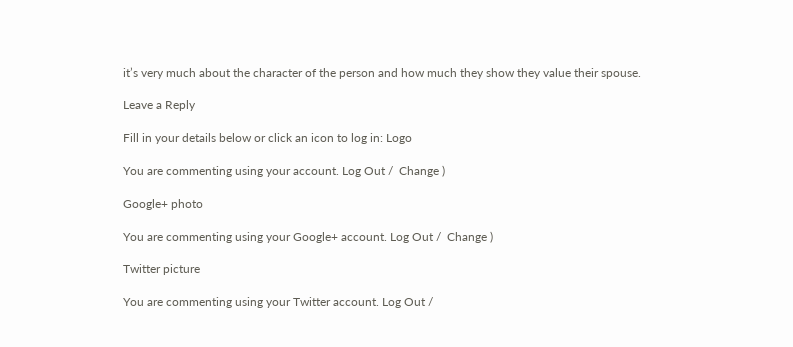it’s very much about the character of the person and how much they show they value their spouse.

Leave a Reply

Fill in your details below or click an icon to log in: Logo

You are commenting using your account. Log Out /  Change )

Google+ photo

You are commenting using your Google+ account. Log Out /  Change )

Twitter picture

You are commenting using your Twitter account. Log Out /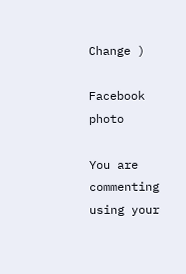Change )

Facebook photo

You are commenting using your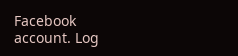Facebook account. Log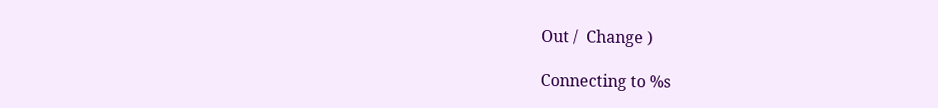Out /  Change )

Connecting to %s